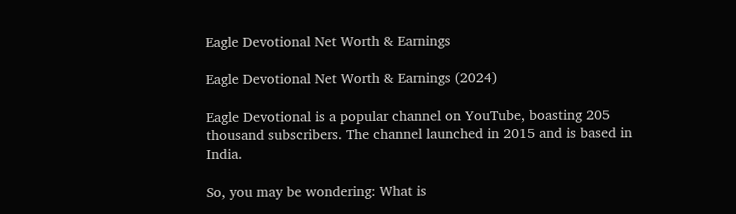Eagle Devotional Net Worth & Earnings

Eagle Devotional Net Worth & Earnings (2024)

Eagle Devotional is a popular channel on YouTube, boasting 205 thousand subscribers. The channel launched in 2015 and is based in India.

So, you may be wondering: What is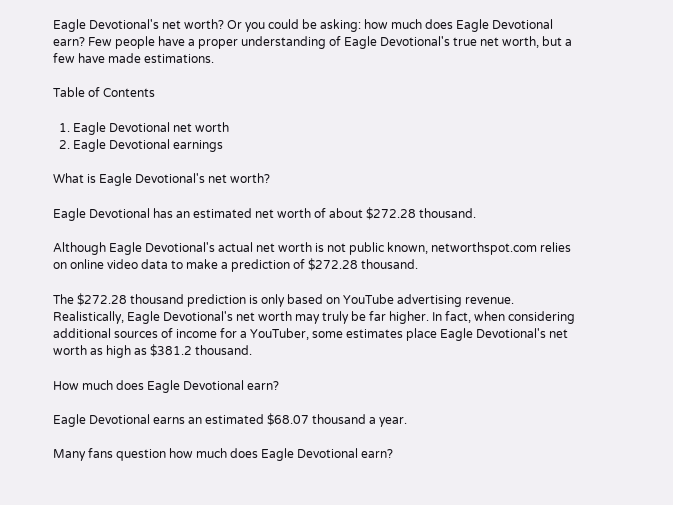Eagle Devotional's net worth? Or you could be asking: how much does Eagle Devotional earn? Few people have a proper understanding of Eagle Devotional's true net worth, but a few have made estimations.

Table of Contents

  1. Eagle Devotional net worth
  2. Eagle Devotional earnings

What is Eagle Devotional's net worth?

Eagle Devotional has an estimated net worth of about $272.28 thousand.

Although Eagle Devotional's actual net worth is not public known, networthspot.com relies on online video data to make a prediction of $272.28 thousand.

The $272.28 thousand prediction is only based on YouTube advertising revenue. Realistically, Eagle Devotional's net worth may truly be far higher. In fact, when considering additional sources of income for a YouTuber, some estimates place Eagle Devotional's net worth as high as $381.2 thousand.

How much does Eagle Devotional earn?

Eagle Devotional earns an estimated $68.07 thousand a year.

Many fans question how much does Eagle Devotional earn?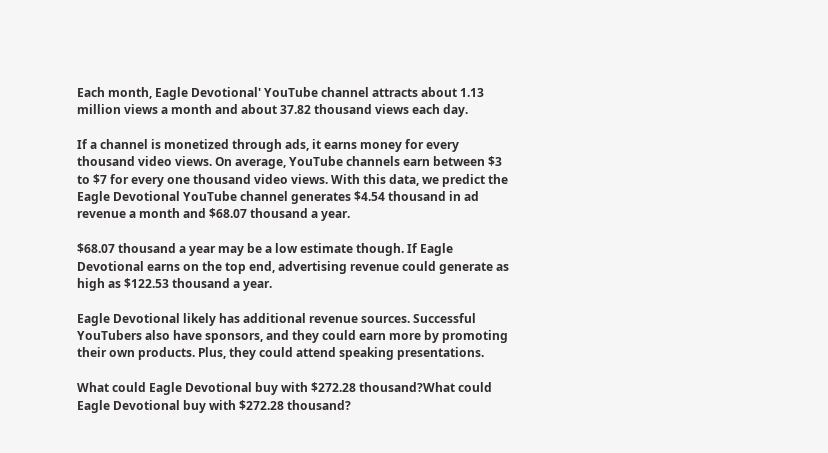Each month, Eagle Devotional' YouTube channel attracts about 1.13 million views a month and about 37.82 thousand views each day.

If a channel is monetized through ads, it earns money for every thousand video views. On average, YouTube channels earn between $3 to $7 for every one thousand video views. With this data, we predict the Eagle Devotional YouTube channel generates $4.54 thousand in ad revenue a month and $68.07 thousand a year.

$68.07 thousand a year may be a low estimate though. If Eagle Devotional earns on the top end, advertising revenue could generate as high as $122.53 thousand a year.

Eagle Devotional likely has additional revenue sources. Successful YouTubers also have sponsors, and they could earn more by promoting their own products. Plus, they could attend speaking presentations.

What could Eagle Devotional buy with $272.28 thousand?What could Eagle Devotional buy with $272.28 thousand?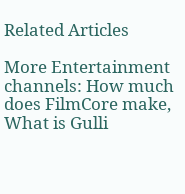Related Articles

More Entertainment channels: How much does FilmCore make, What is Gulli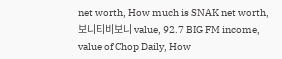net worth, How much is SNAK net worth, 보니티비보니 value, 92.7 BIG FM income, value of Chop Daily, How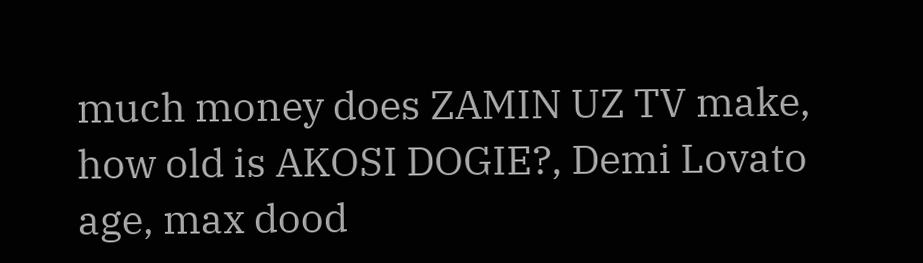much money does ZAMIN UZ TV make, how old is AKOSI DOGIE?, Demi Lovato age, max dood